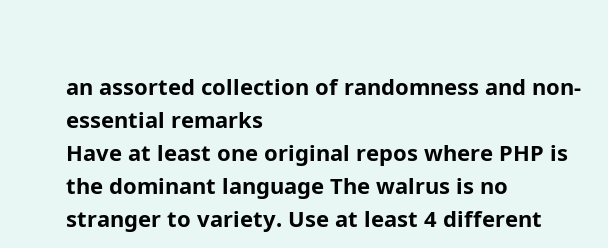an assorted collection of randomness and non-essential remarks
Have at least one original repos where PHP is the dominant language The walrus is no stranger to variety. Use at least 4 different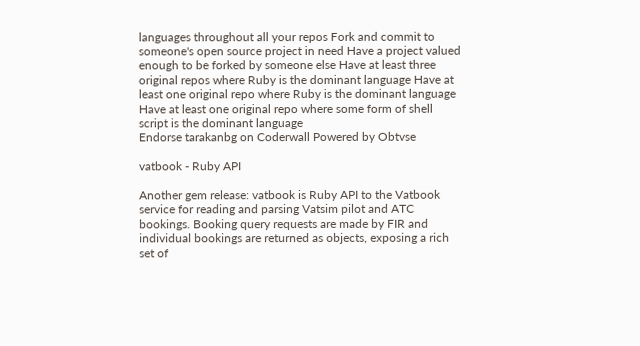languages throughout all your repos Fork and commit to someone's open source project in need Have a project valued enough to be forked by someone else Have at least three original repos where Ruby is the dominant language Have at least one original repo where Ruby is the dominant language Have at least one original repo where some form of shell script is the dominant language
Endorse tarakanbg on Coderwall Powered by Obtvse

vatbook - Ruby API

Another gem release: vatbook is Ruby API to the Vatbook service for reading and parsing Vatsim pilot and ATC bookings. Booking query requests are made by FIR and individual bookings are returned as objects, exposing a rich set of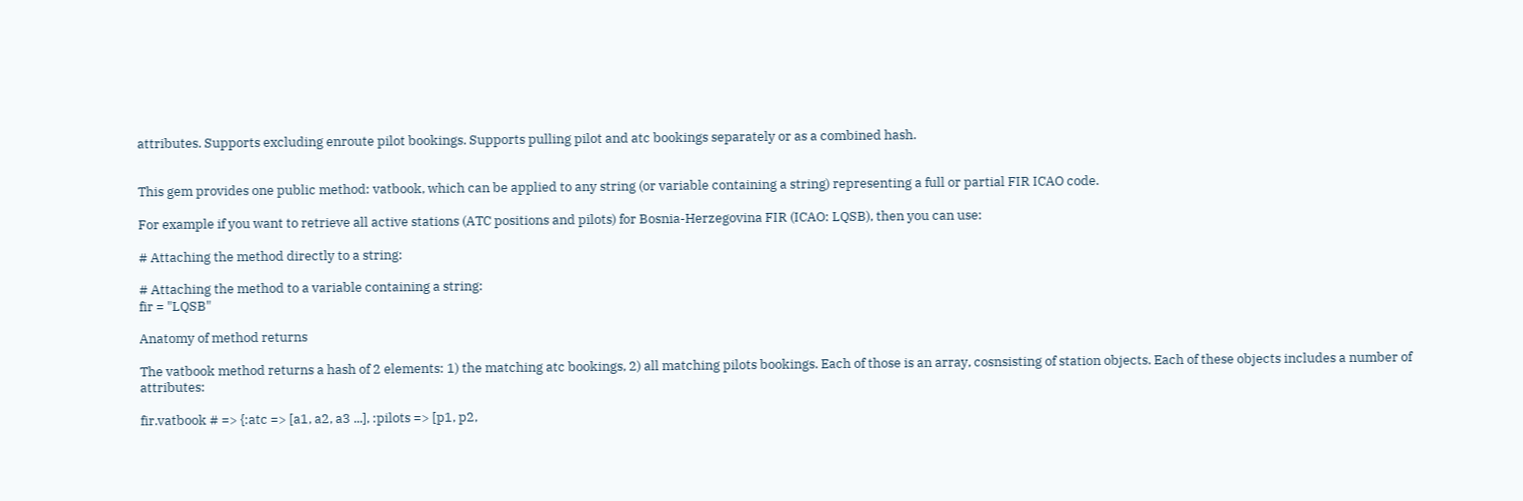attributes. Supports excluding enroute pilot bookings. Supports pulling pilot and atc bookings separately or as a combined hash.


This gem provides one public method: vatbook, which can be applied to any string (or variable containing a string) representing a full or partial FIR ICAO code.

For example if you want to retrieve all active stations (ATC positions and pilots) for Bosnia-Herzegovina FIR (ICAO: LQSB), then you can use:

# Attaching the method directly to a string:

# Attaching the method to a variable containing a string:
fir = "LQSB"

Anatomy of method returns

The vatbook method returns a hash of 2 elements: 1) the matching atc bookings, 2) all matching pilots bookings. Each of those is an array, cosnsisting of station objects. Each of these objects includes a number of attributes:

fir.vatbook # => {:atc => [a1, a2, a3 ...], :pilots => [p1, p2,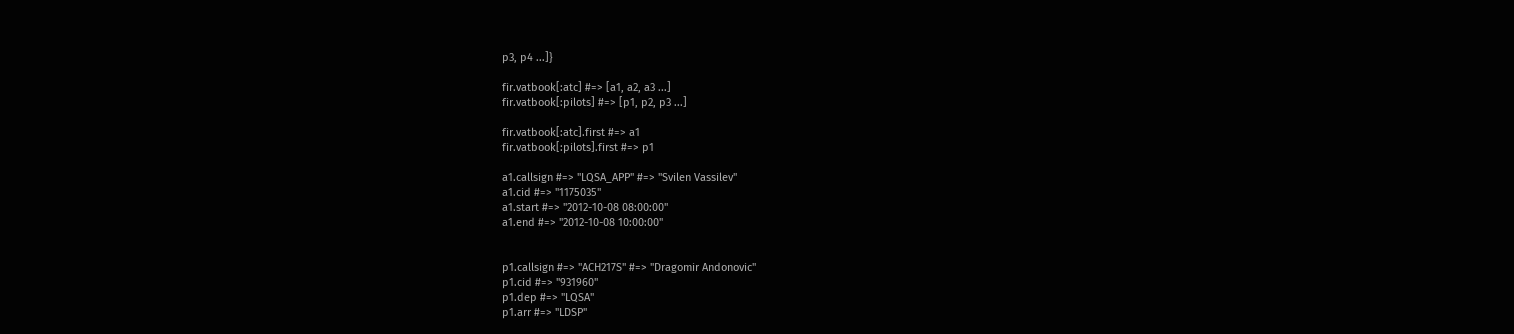p3, p4 ...]}

fir.vatbook[:atc] #=> [a1, a2, a3 ...]
fir.vatbook[:pilots] #=> [p1, p2, p3 ...]

fir.vatbook[:atc].first #=> a1
fir.vatbook[:pilots].first #=> p1

a1.callsign #=> "LQSA_APP" #=> "Svilen Vassilev"
a1.cid #=> "1175035"
a1.start #=> "2012-10-08 08:00:00"
a1.end #=> "2012-10-08 10:00:00"


p1.callsign #=> "ACH217S" #=> "Dragomir Andonovic"
p1.cid #=> "931960"
p1.dep #=> "LQSA"
p1.arr #=> "LDSP"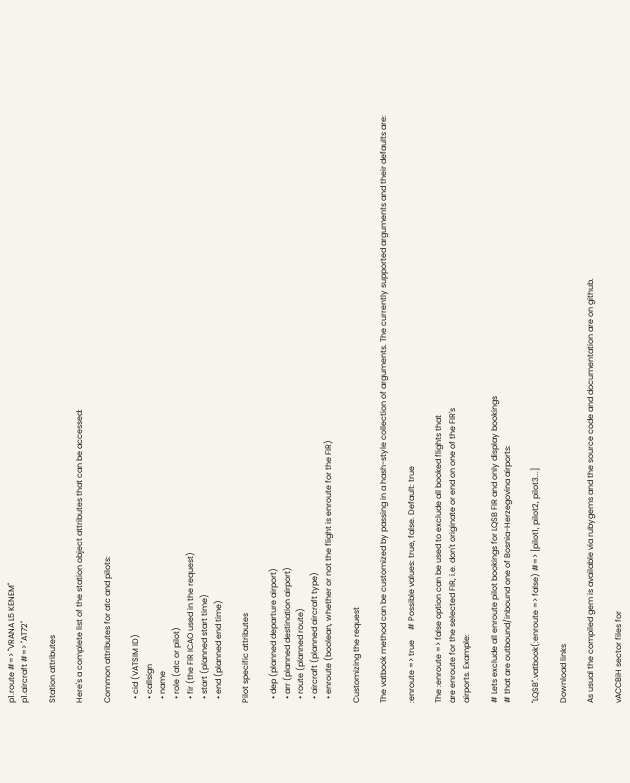p1.route #=> "VRANA L5 KENEM"
p1.aircraft #=> "AT72"

Station attributes

Here's a complete list of the station object attributes that can be accessed:

Common attributes for atc and pilots:

  • cid (VATSIM ID)
  • callsign
  • name
  • role (atc or pilot)
  • fir (the FIR ICAO used in the request)
  • start (planned start time)
  • end (planned end time)

Pilot specific attributes

  • dep (planned departure airport)
  • arr (planned destination airport)
  • route (planned route)
  • aircraft (planned aircraft type)
  • enroute (boolean, whether or not the flight is enroute for the FIR)

Customizing the request

The vatbook method can be customized by passing in a hash-style collection of arguments. The currently supported arguments and their defaults are:

:enroute => true     # Possible values: true, false. Default: true

The :enroute => false option can be used to exclude all booked flights that
are enroute for the selected FIR, i.e. don't originate or end on one of the FIR's
airports. Example:

# Lets exclude all enroute pilot bookings for LQSB FIR and only display bookings
# that are outbound/inbound one of Bosnia-Herzegovina airports:

"LQSB".vatbook(:enroute => false) #=> [pilot1, pilot2, pilot3...]

Download links

As usual the compiled gem is available via rubygems and the source code and documentation are on github.

vACCBiH sector files for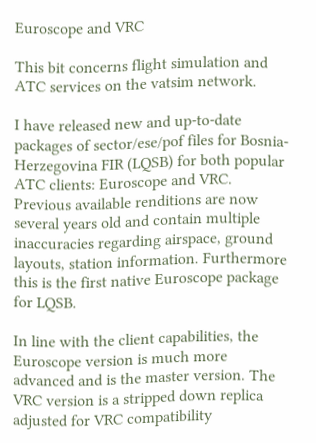Euroscope and VRC

This bit concerns flight simulation and ATC services on the vatsim network.

I have released new and up-to-date packages of sector/ese/pof files for Bosnia-Herzegovina FIR (LQSB) for both popular ATC clients: Euroscope and VRC. Previous available renditions are now several years old and contain multiple inaccuracies regarding airspace, ground layouts, station information. Furthermore this is the first native Euroscope package for LQSB.

In line with the client capabilities, the Euroscope version is much more advanced and is the master version. The VRC version is a stripped down replica adjusted for VRC compatibility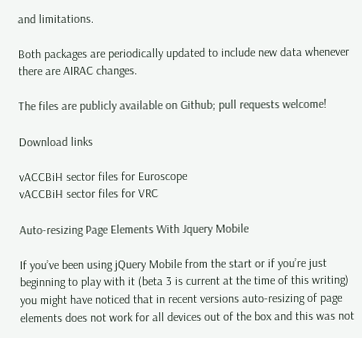and limitations.

Both packages are periodically updated to include new data whenever there are AIRAC changes.

The files are publicly available on Github; pull requests welcome!

Download links

vACCBiH sector files for Euroscope
vACCBiH sector files for VRC

Auto-resizing Page Elements With Jquery Mobile

If you’ve been using jQuery Mobile from the start or if you’re just beginning to play with it (beta 3 is current at the time of this writing) you might have noticed that in recent versions auto-resizing of page elements does not work for all devices out of the box and this was not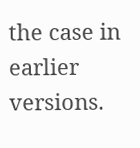the case in earlier versions.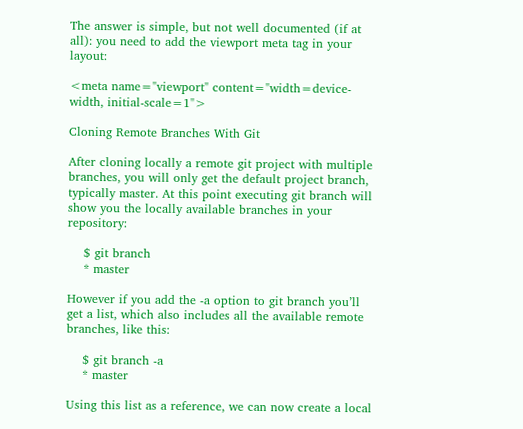The answer is simple, but not well documented (if at all): you need to add the viewport meta tag in your layout:

<meta name="viewport" content="width=device-width, initial-scale=1">

Cloning Remote Branches With Git

After cloning locally a remote git project with multiple branches, you will only get the default project branch, typically master. At this point executing git branch will show you the locally available branches in your repository:

    $ git branch
    * master

However if you add the -a option to git branch you’ll get a list, which also includes all the available remote branches, like this:

    $ git branch -a
    * master

Using this list as a reference, we can now create a local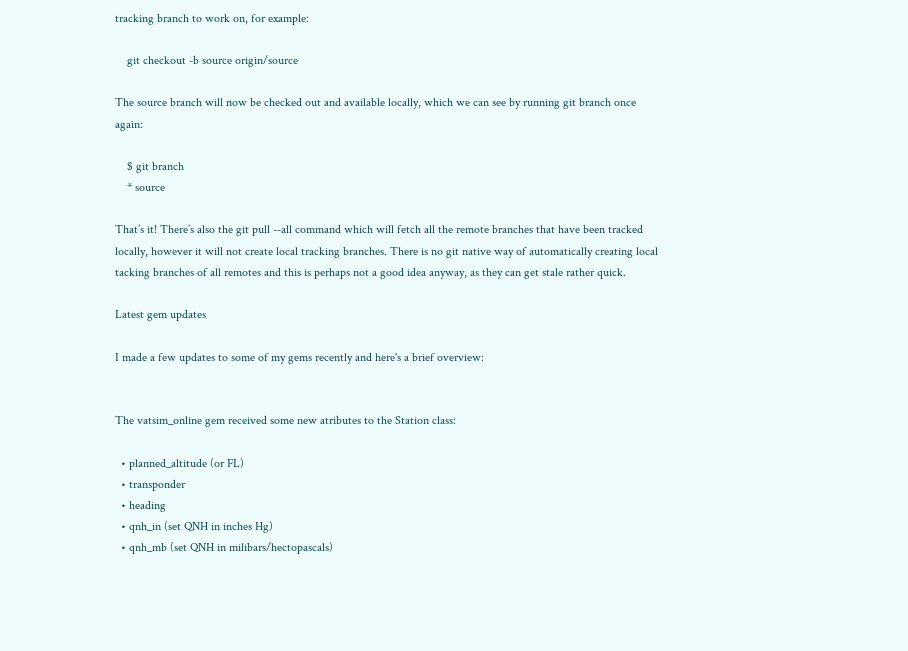tracking branch to work on, for example:

    git checkout -b source origin/source

The source branch will now be checked out and available locally, which we can see by running git branch once again:

    $ git branch
    * source

That’s it! There’s also the git pull --all command which will fetch all the remote branches that have been tracked locally, however it will not create local tracking branches. There is no git native way of automatically creating local tacking branches of all remotes and this is perhaps not a good idea anyway, as they can get stale rather quick.

Latest gem updates

I made a few updates to some of my gems recently and here's a brief overview:


The vatsim_online gem received some new atributes to the Station class:

  • planned_altitude (or FL)
  • transponder
  • heading
  • qnh_in (set QNH in inches Hg)
  • qnh_mb (set QNH in milibars/hectopascals)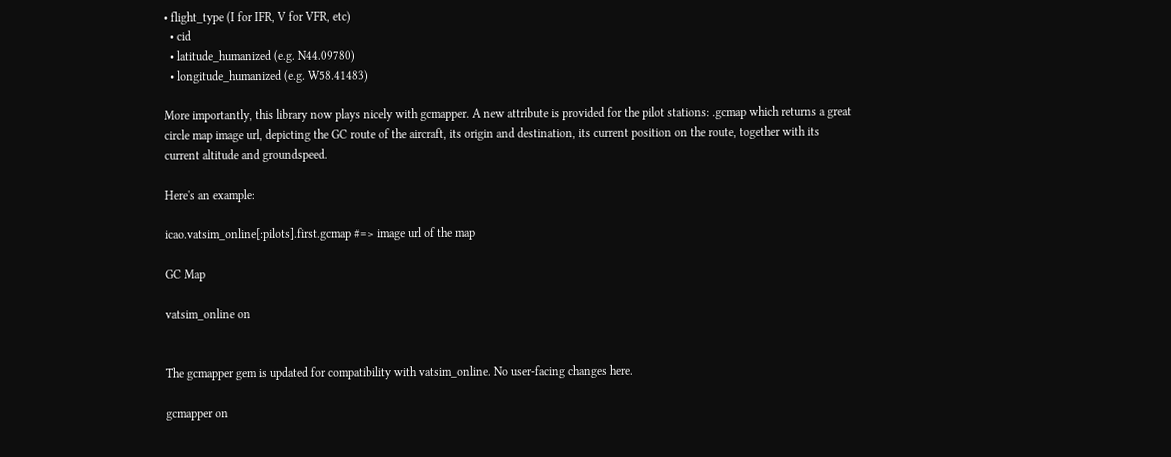• flight_type (I for IFR, V for VFR, etc)
  • cid
  • latitude_humanized (e.g. N44.09780)
  • longitude_humanized (e.g. W58.41483)

More importantly, this library now plays nicely with gcmapper. A new attribute is provided for the pilot stations: .gcmap which returns a great circle map image url, depicting the GC route of the aircraft, its origin and destination, its current position on the route, together with its current altitude and groundspeed.

Here's an example:

icao.vatsim_online[:pilots].first.gcmap #=> image url of the map

GC Map

vatsim_online on


The gcmapper gem is updated for compatibility with vatsim_online. No user-facing changes here.

gcmapper on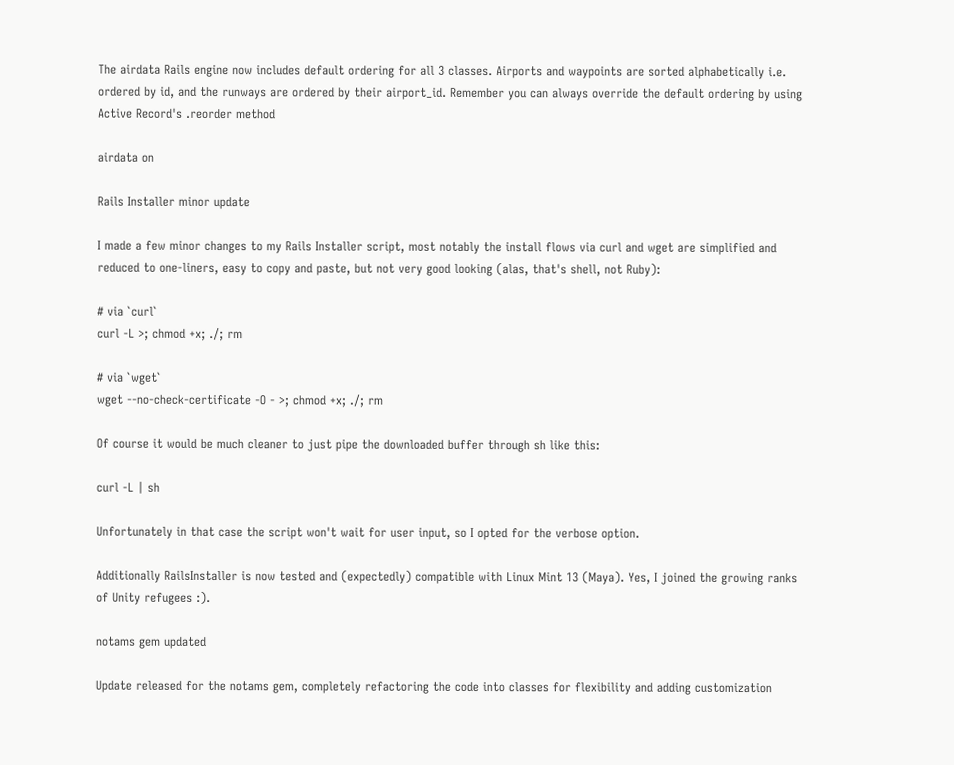The airdata Rails engine now includes default ordering for all 3 classes. Airports and waypoints are sorted alphabetically i.e. ordered by id, and the runways are ordered by their airport_id. Remember you can always override the default ordering by using Active Record's .reorder method

airdata on

Rails Installer minor update

I made a few minor changes to my Rails Installer script, most notably the install flows via curl and wget are simplified and reduced to one-liners, easy to copy and paste, but not very good looking (alas, that's shell, not Ruby):

# via `curl`
curl -L >; chmod +x; ./; rm

# via `wget`
wget --no-check-certificate -O - >; chmod +x; ./; rm

Of course it would be much cleaner to just pipe the downloaded buffer through sh like this:

curl -L | sh

Unfortunately in that case the script won't wait for user input, so I opted for the verbose option.

Additionally RailsInstaller is now tested and (expectedly) compatible with Linux Mint 13 (Maya). Yes, I joined the growing ranks of Unity refugees :).

notams gem updated

Update released for the notams gem, completely refactoring the code into classes for flexibility and adding customization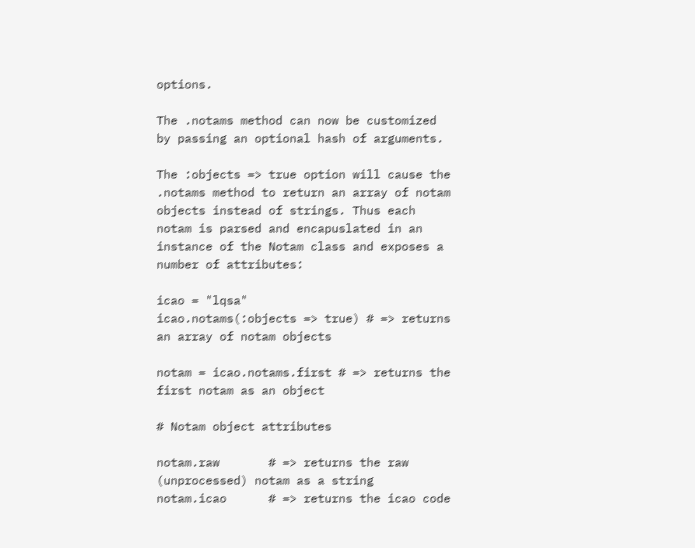options.

The .notams method can now be customized by passing an optional hash of arguments.

The :objects => true option will cause the .notams method to return an array of notam objects instead of strings. Thus each notam is parsed and encapuslated in an instance of the Notam class and exposes a number of attributes:

icao = "lqsa"
icao.notams(:objects => true) # => returns an array of notam objects

notam = icao.notams.first # => returns the first notam as an object

# Notam object attributes

notam.raw       # => returns the raw (unprocessed) notam as a string
notam.icao      # => returns the icao code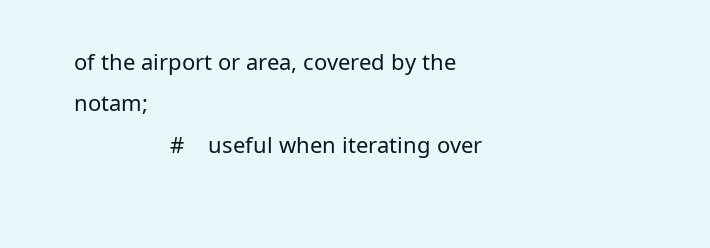of the airport or area, covered by the notam;
                #    useful when iterating over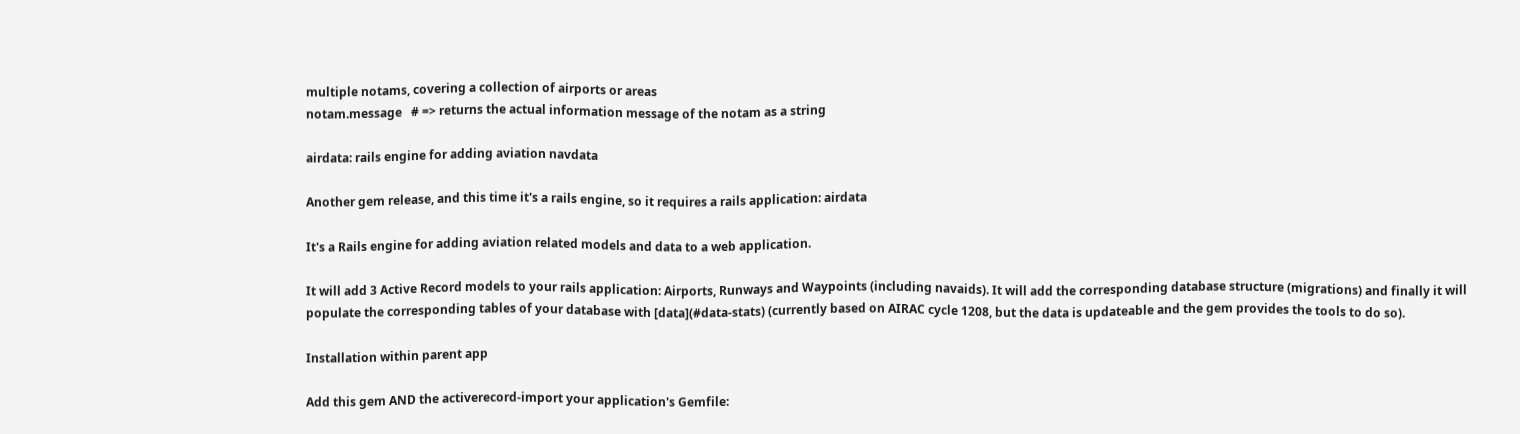multiple notams, covering a collection of airports or areas
notam.message   # => returns the actual information message of the notam as a string

airdata: rails engine for adding aviation navdata

Another gem release, and this time it's a rails engine, so it requires a rails application: airdata

It's a Rails engine for adding aviation related models and data to a web application.

It will add 3 Active Record models to your rails application: Airports, Runways and Waypoints (including navaids). It will add the corresponding database structure (migrations) and finally it will populate the corresponding tables of your database with [data](#data-stats) (currently based on AIRAC cycle 1208, but the data is updateable and the gem provides the tools to do so).

Installation within parent app

Add this gem AND the activerecord-import your application's Gemfile: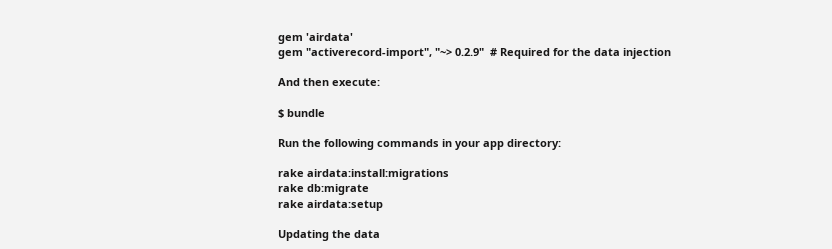gem 'airdata'
gem "activerecord-import", "~> 0.2.9"  # Required for the data injection

And then execute:

$ bundle

Run the following commands in your app directory:

rake airdata:install:migrations
rake db:migrate
rake airdata:setup

Updating the data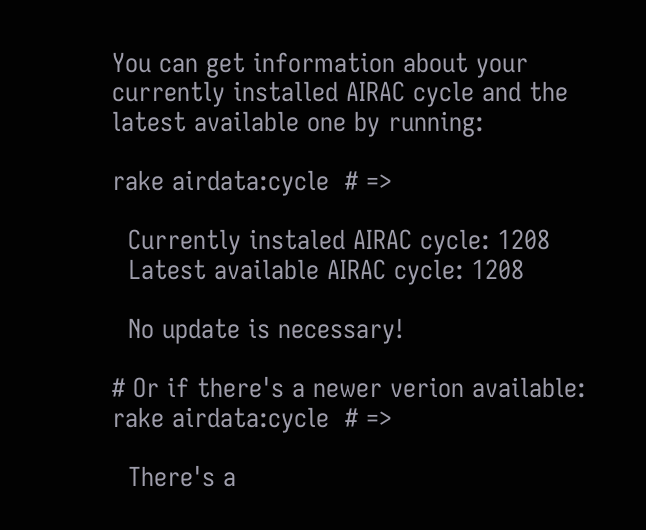You can get information about your currently installed AIRAC cycle and the latest available one by running:

rake airdata:cycle  # =>

  Currently instaled AIRAC cycle: 1208
  Latest available AIRAC cycle: 1208

  No update is necessary!

# Or if there's a newer verion available:
rake airdata:cycle  # =>

  There's a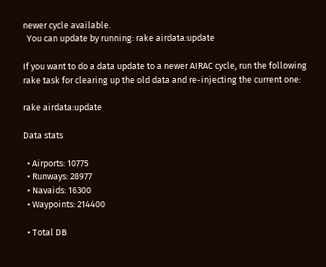newer cycle available.
  You can update by running: rake airdata:update

If you want to do a data update to a newer AIRAC cycle, run the following rake task for clearing up the old data and re-injecting the current one:

rake airdata:update

Data stats

  • Airports: 10775
  • Runways: 28977
  • Navaids: 16300
  • Waypoints: 214400

  • Total DB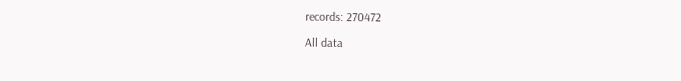records: 270472

All data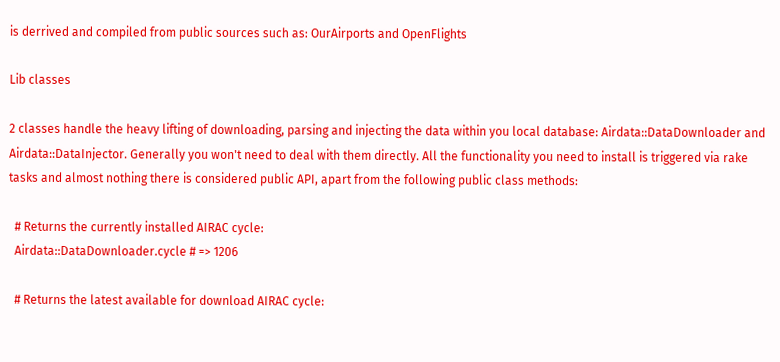is derrived and compiled from public sources such as: OurAirports and OpenFlights

Lib classes

2 classes handle the heavy lifting of downloading, parsing and injecting the data within you local database: Airdata::DataDownloader and Airdata::DataInjector. Generally you won't need to deal with them directly. All the functionality you need to install is triggered via rake tasks and almost nothing there is considered public API, apart from the following public class methods:

  # Returns the currently installed AIRAC cycle:
  Airdata::DataDownloader.cycle # => 1206

  # Returns the latest available for download AIRAC cycle: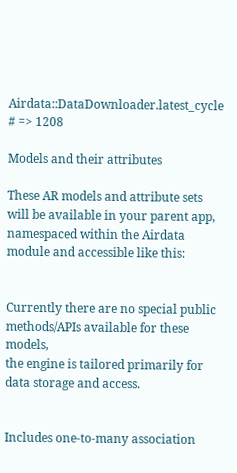Airdata::DataDownloader.latest_cycle # => 1208

Models and their attributes

These AR models and attribute sets will be available in your parent app, namespaced within the Airdata module and accessible like this:


Currently there are no special public methods/APIs available for these models,
the engine is tailored primarily for data storage and access.


Includes one-to-many association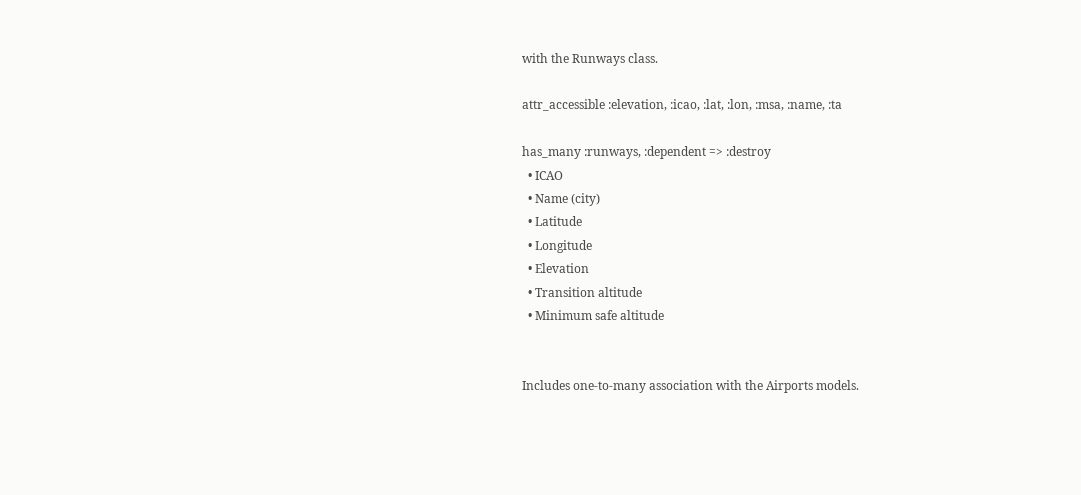with the Runways class.

attr_accessible :elevation, :icao, :lat, :lon, :msa, :name, :ta

has_many :runways, :dependent => :destroy
  • ICAO
  • Name (city)
  • Latitude
  • Longitude
  • Elevation
  • Transition altitude
  • Minimum safe altitude


Includes one-to-many association with the Airports models.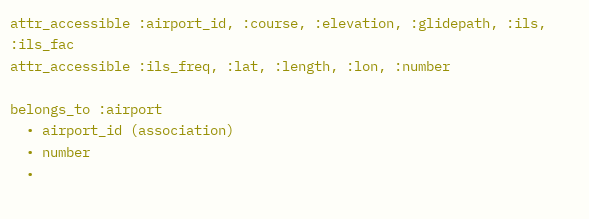attr_accessible :airport_id, :course, :elevation, :glidepath, :ils, :ils_fac
attr_accessible :ils_freq, :lat, :length, :lon, :number

belongs_to :airport
  • airport_id (association)
  • number
  •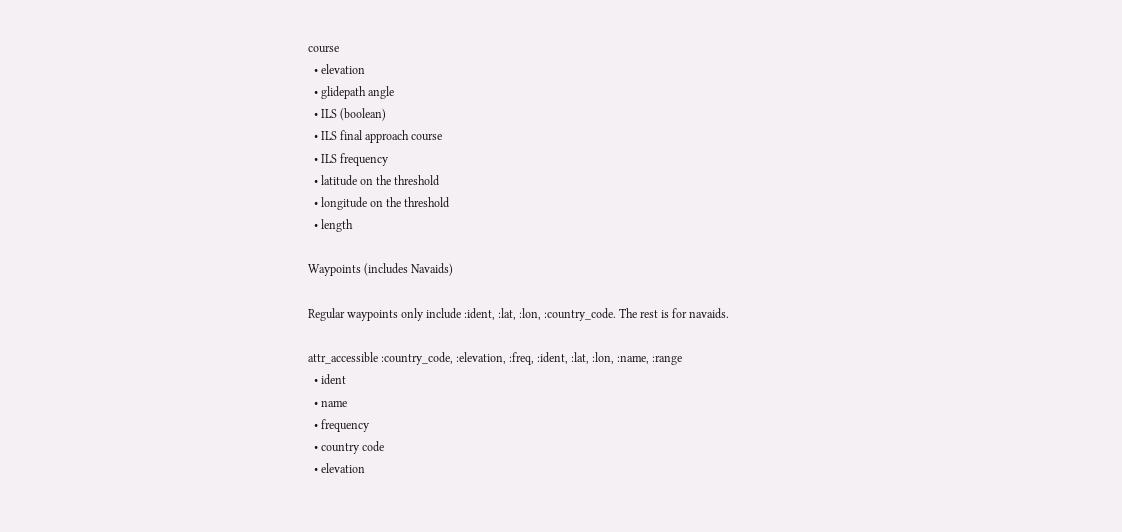course
  • elevation
  • glidepath angle
  • ILS (boolean)
  • ILS final approach course
  • ILS frequency
  • latitude on the threshold
  • longitude on the threshold
  • length

Waypoints (includes Navaids)

Regular waypoints only include :ident, :lat, :lon, :country_code. The rest is for navaids.

attr_accessible :country_code, :elevation, :freq, :ident, :lat, :lon, :name, :range
  • ident
  • name
  • frequency
  • country code
  • elevation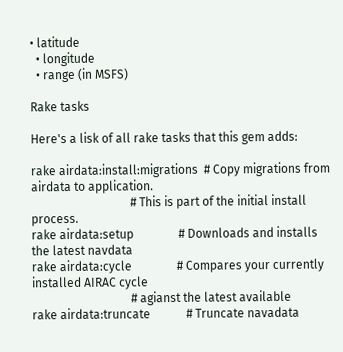• latitude
  • longitude
  • range (in MSFS)

Rake tasks

Here's a lisk of all rake tasks that this gem adds:

rake airdata:install:migrations  # Copy migrations from airdata to application.
                                 # This is part of the initial install process.
rake airdata:setup               # Downloads and installs the latest navdata
rake airdata:cycle               # Compares your currently installed AIRAC cycle
                                 # agianst the latest available
rake airdata:truncate            # Truncate navadata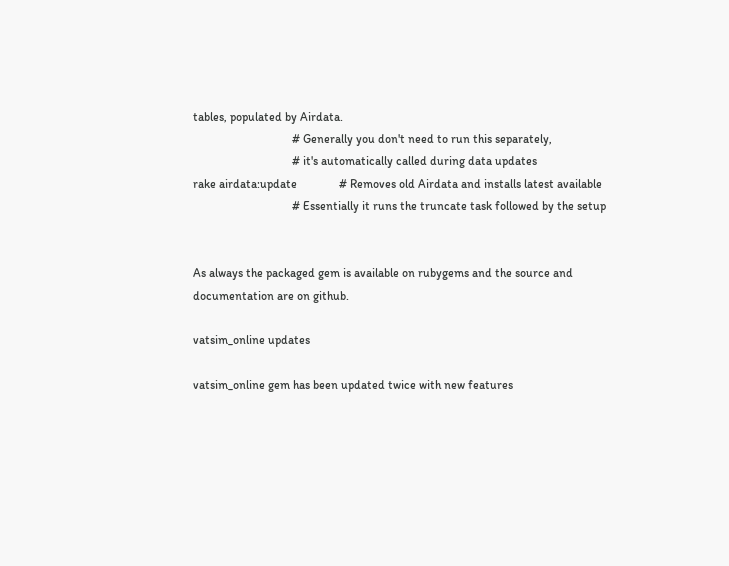tables, populated by Airdata.
                                 # Generally you don't need to run this separately,
                                 # it's automatically called during data updates
rake airdata:update              # Removes old Airdata and installs latest available
                                 # Essentially it runs the truncate task followed by the setup


As always the packaged gem is available on rubygems and the source and documentation are on github.

vatsim_online updates

vatsim_online gem has been updated twice with new features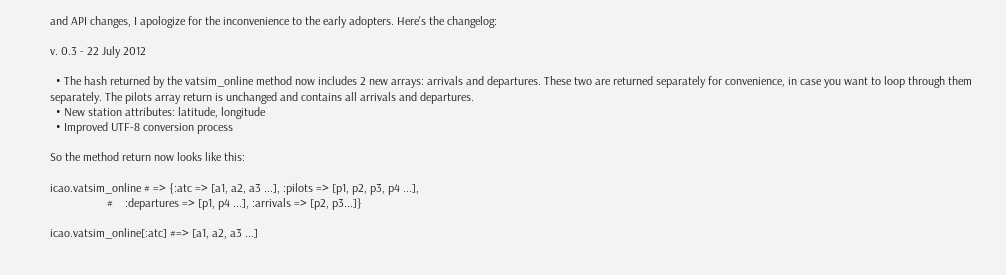and API changes, I apologize for the inconvenience to the early adopters. Here's the changelog:

v. 0.3 - 22 July 2012

  • The hash returned by the vatsim_online method now includes 2 new arrays: arrivals and departures. These two are returned separately for convenience, in case you want to loop through them separately. The pilots array return is unchanged and contains all arrivals and departures.
  • New station attributes: latitude, longitude
  • Improved UTF-8 conversion process

So the method return now looks like this:

icao.vatsim_online # => {:atc => [a1, a2, a3 ...], :pilots => [p1, p2, p3, p4 ...],
                   #    :departures => [p1, p4 ...], :arrivals => [p2, p3...]}

icao.vatsim_online[:atc] #=> [a1, a2, a3 ...]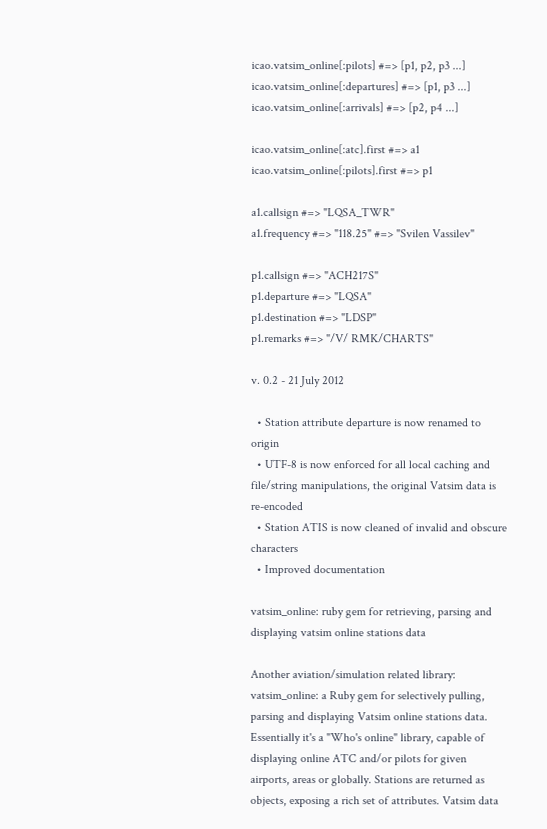icao.vatsim_online[:pilots] #=> [p1, p2, p3 ...]
icao.vatsim_online[:departures] #=> [p1, p3 ...]
icao.vatsim_online[:arrivals] #=> [p2, p4 ...]

icao.vatsim_online[:atc].first #=> a1
icao.vatsim_online[:pilots].first #=> p1

a1.callsign #=> "LQSA_TWR"
a1.frequency #=> "118.25" #=> "Svilen Vassilev"

p1.callsign #=> "ACH217S"
p1.departure #=> "LQSA"
p1.destination #=> "LDSP"
p1.remarks #=> "/V/ RMK/CHARTS"

v. 0.2 - 21 July 2012

  • Station attribute departure is now renamed to origin
  • UTF-8 is now enforced for all local caching and file/string manipulations, the original Vatsim data is re-encoded
  • Station ATIS is now cleaned of invalid and obscure characters
  • Improved documentation

vatsim_online: ruby gem for retrieving, parsing and displaying vatsim online stations data

Another aviation/simulation related library: vatsim_online: a Ruby gem for selectively pulling, parsing and displaying Vatsim online stations data. Essentially it's a "Who's online" library, capable of displaying online ATC and/or pilots for given airports, areas or globally. Stations are returned as objects, exposing a rich set of attributes. Vatsim data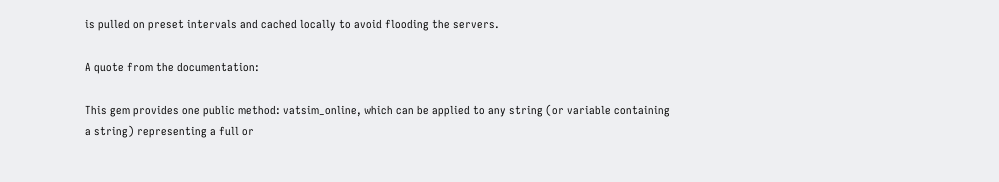is pulled on preset intervals and cached locally to avoid flooding the servers.

A quote from the documentation:

This gem provides one public method: vatsim_online, which can be applied to any string (or variable containing a string) representing a full or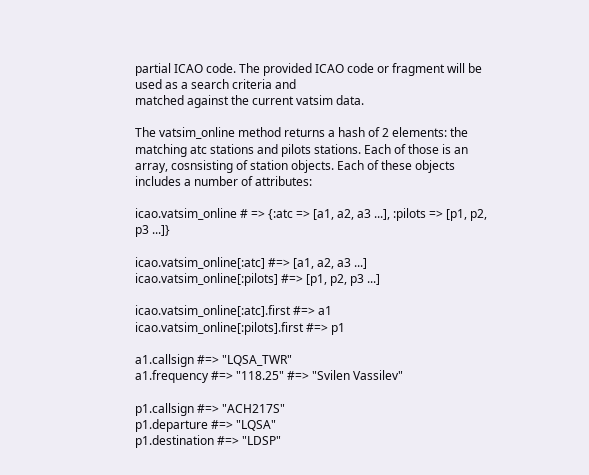partial ICAO code. The provided ICAO code or fragment will be used as a search criteria and
matched against the current vatsim data.

The vatsim_online method returns a hash of 2 elements: the matching atc stations and pilots stations. Each of those is an array, cosnsisting of station objects. Each of these objects includes a number of attributes:

icao.vatsim_online # => {:atc => [a1, a2, a3 ...], :pilots => [p1, p2, p3 ...]}

icao.vatsim_online[:atc] #=> [a1, a2, a3 ...]
icao.vatsim_online[:pilots] #=> [p1, p2, p3 ...]

icao.vatsim_online[:atc].first #=> a1
icao.vatsim_online[:pilots].first #=> p1

a1.callsign #=> "LQSA_TWR"
a1.frequency #=> "118.25" #=> "Svilen Vassilev"

p1.callsign #=> "ACH217S"
p1.departure #=> "LQSA"
p1.destination #=> "LDSP"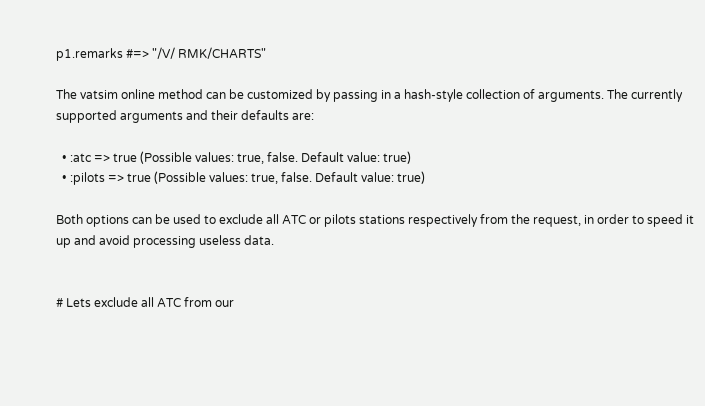p1.remarks #=> "/V/ RMK/CHARTS"

The vatsim online method can be customized by passing in a hash-style collection of arguments. The currently supported arguments and their defaults are:

  • :atc => true (Possible values: true, false. Default value: true)
  • :pilots => true (Possible values: true, false. Default value: true)

Both options can be used to exclude all ATC or pilots stations respectively from the request, in order to speed it up and avoid processing useless data.


# Lets exclude all ATC from our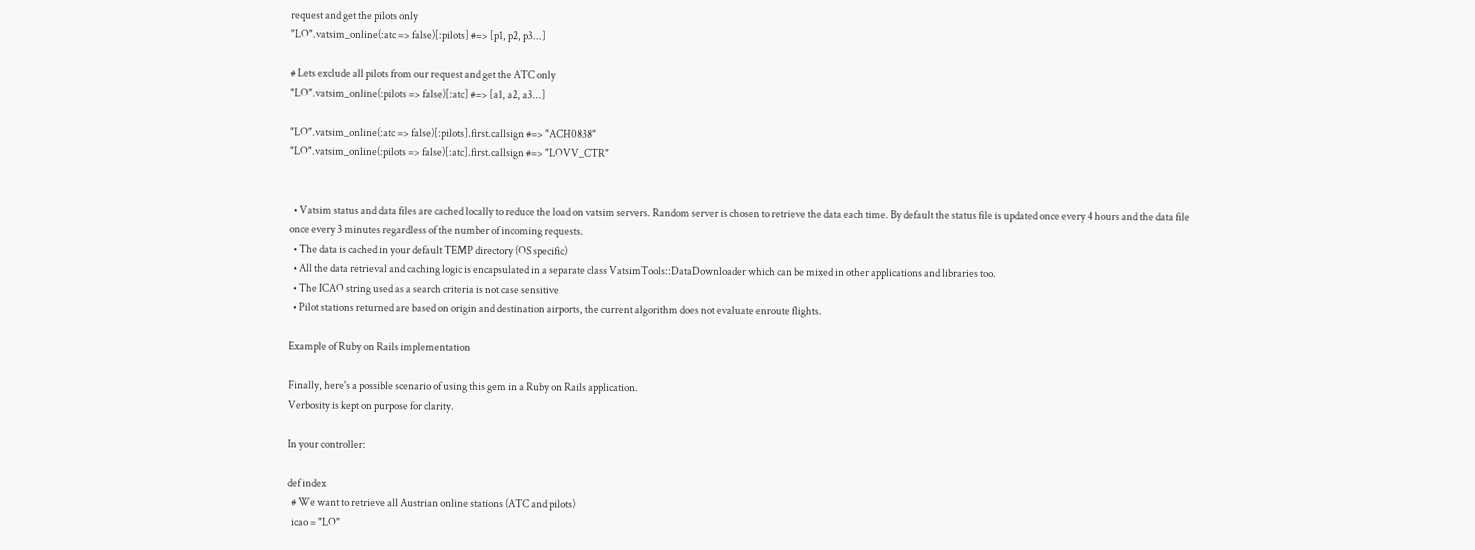request and get the pilots only
"LO".vatsim_online(:atc => false)[:pilots] #=> [p1, p2, p3...]

# Lets exclude all pilots from our request and get the ATC only
"LO".vatsim_online(:pilots => false)[:atc] #=> [a1, a2, a3...]

"LO".vatsim_online(:atc => false)[:pilots].first.callsign #=> "ACH0838"
"LO".vatsim_online(:pilots => false)[:atc].first.callsign #=> "LOVV_CTR"


  • Vatsim status and data files are cached locally to reduce the load on vatsim servers. Random server is chosen to retrieve the data each time. By default the status file is updated once every 4 hours and the data file once every 3 minutes regardless of the number of incoming requests.
  • The data is cached in your default TEMP directory (OS specific)
  • All the data retrieval and caching logic is encapsulated in a separate class VatsimTools::DataDownloader which can be mixed in other applications and libraries too.
  • The ICAO string used as a search criteria is not case sensitive
  • Pilot stations returned are based on origin and destination airports, the current algorithm does not evaluate enroute flights.

Example of Ruby on Rails implementation

Finally, here's a possible scenario of using this gem in a Ruby on Rails application.
Verbosity is kept on purpose for clarity.

In your controller:

def index
  # We want to retrieve all Austrian online stations (ATC and pilots)
  icao = "LO"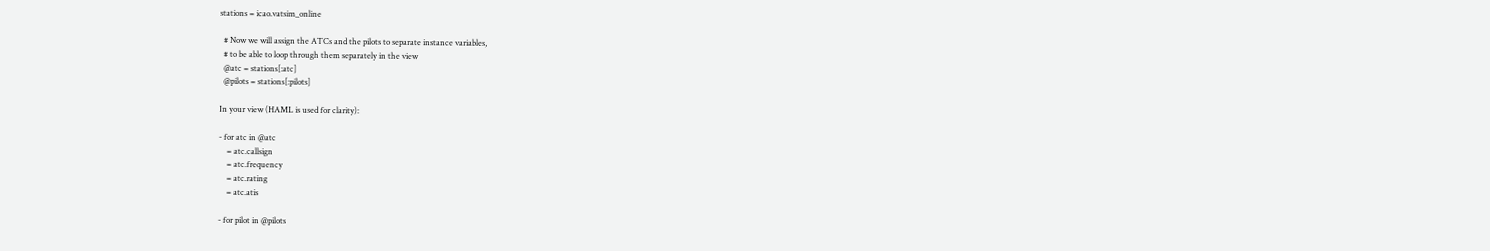stations = icao.vatsim_online

  # Now we will assign the ATCs and the pilots to separate instance variables,
  # to be able to loop through them separately in the view
  @atc = stations[:atc]
  @pilots = stations[:pilots]

In your view (HAML is used for clarity):

- for atc in @atc
    = atc.callsign
    = atc.frequency
    = atc.rating
    = atc.atis

- for pilot in @pilots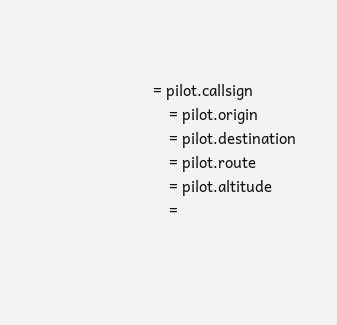= pilot.callsign
    = pilot.origin
    = pilot.destination
    = pilot.route
    = pilot.altitude
    =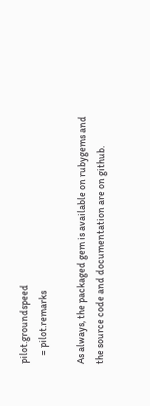pilot.groundspeed
    = pilot.remarks

As always, the packaged gem is available on rubygems and the source code and documentation are on github.